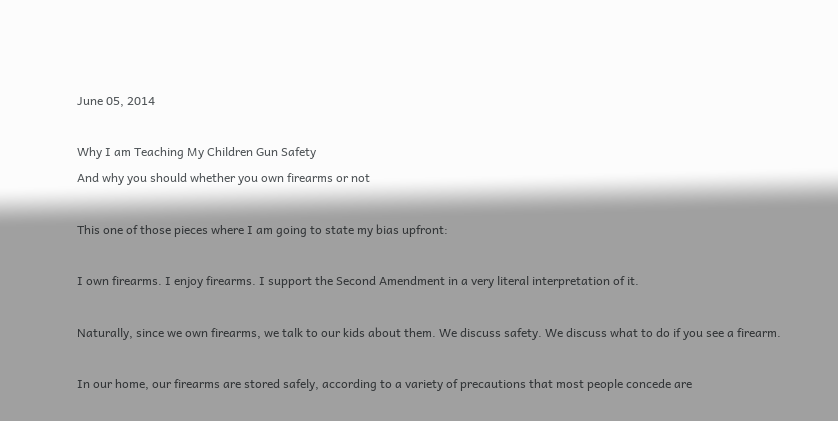June 05, 2014

Why I am Teaching My Children Gun Safety
And why you should whether you own firearms or not

This one of those pieces where I am going to state my bias upfront:

I own firearms. I enjoy firearms. I support the Second Amendment in a very literal interpretation of it.

Naturally, since we own firearms, we talk to our kids about them. We discuss safety. We discuss what to do if you see a firearm.

In our home, our firearms are stored safely, according to a variety of precautions that most people concede are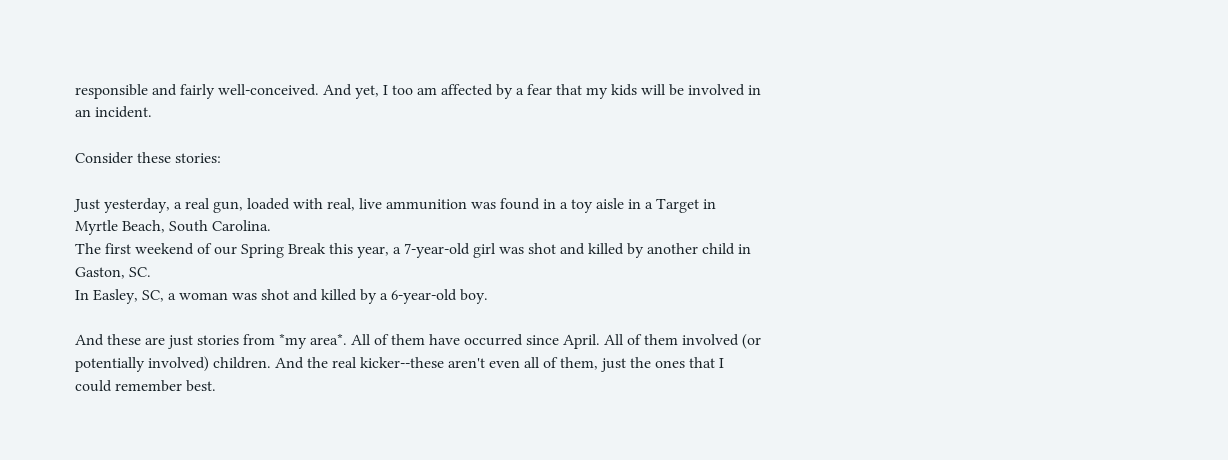responsible and fairly well-conceived. And yet, I too am affected by a fear that my kids will be involved in an incident.

Consider these stories:

Just yesterday, a real gun, loaded with real, live ammunition was found in a toy aisle in a Target in Myrtle Beach, South Carolina.
The first weekend of our Spring Break this year, a 7-year-old girl was shot and killed by another child in Gaston, SC.
In Easley, SC, a woman was shot and killed by a 6-year-old boy.

And these are just stories from *my area*. All of them have occurred since April. All of them involved (or potentially involved) children. And the real kicker--these aren't even all of them, just the ones that I could remember best.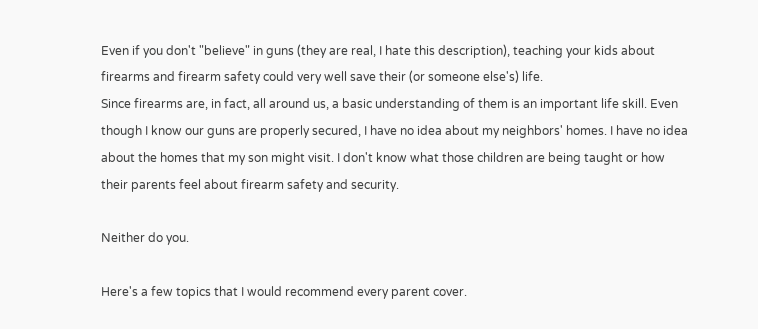Even if you don't "believe" in guns (they are real, I hate this description), teaching your kids about firearms and firearm safety could very well save their (or someone else's) life.
Since firearms are, in fact, all around us, a basic understanding of them is an important life skill. Even though I know our guns are properly secured, I have no idea about my neighbors' homes. I have no idea about the homes that my son might visit. I don't know what those children are being taught or how their parents feel about firearm safety and security.

Neither do you.

Here's a few topics that I would recommend every parent cover.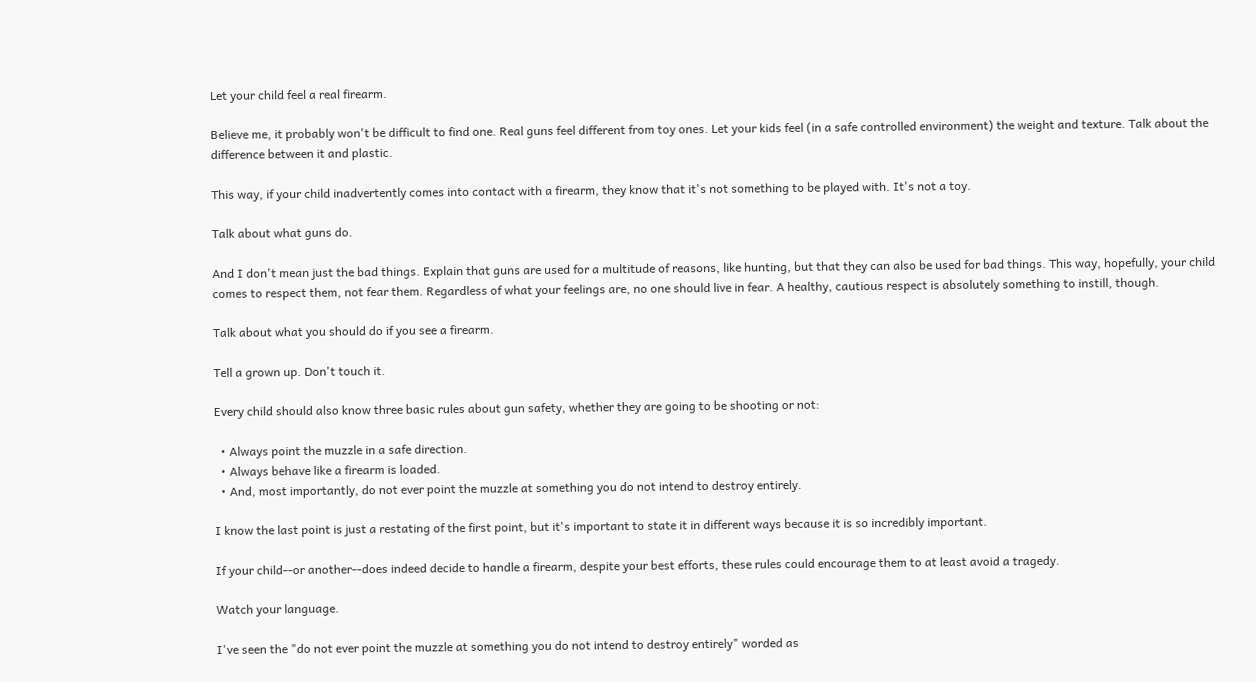Let your child feel a real firearm.

Believe me, it probably won't be difficult to find one. Real guns feel different from toy ones. Let your kids feel (in a safe controlled environment) the weight and texture. Talk about the difference between it and plastic.

This way, if your child inadvertently comes into contact with a firearm, they know that it's not something to be played with. It's not a toy.

Talk about what guns do.

And I don't mean just the bad things. Explain that guns are used for a multitude of reasons, like hunting, but that they can also be used for bad things. This way, hopefully, your child comes to respect them, not fear them. Regardless of what your feelings are, no one should live in fear. A healthy, cautious respect is absolutely something to instill, though.

Talk about what you should do if you see a firearm.

Tell a grown up. Don't touch it.

Every child should also know three basic rules about gun safety, whether they are going to be shooting or not:

  • Always point the muzzle in a safe direction.
  • Always behave like a firearm is loaded.
  • And, most importantly, do not ever point the muzzle at something you do not intend to destroy entirely.

I know the last point is just a restating of the first point, but it's important to state it in different ways because it is so incredibly important.

If your child--or another--does indeed decide to handle a firearm, despite your best efforts, these rules could encourage them to at least avoid a tragedy.

Watch your language.

I've seen the "do not ever point the muzzle at something you do not intend to destroy entirely" worded as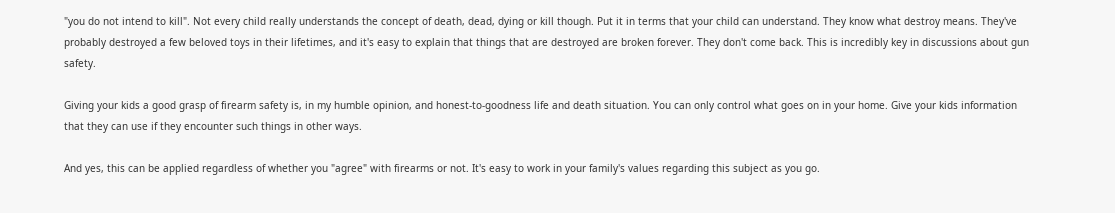"you do not intend to kill". Not every child really understands the concept of death, dead, dying or kill though. Put it in terms that your child can understand. They know what destroy means. They've probably destroyed a few beloved toys in their lifetimes, and it's easy to explain that things that are destroyed are broken forever. They don't come back. This is incredibly key in discussions about gun safety.

Giving your kids a good grasp of firearm safety is, in my humble opinion, and honest-to-goodness life and death situation. You can only control what goes on in your home. Give your kids information that they can use if they encounter such things in other ways.

And yes, this can be applied regardless of whether you "agree" with firearms or not. It's easy to work in your family's values regarding this subject as you go.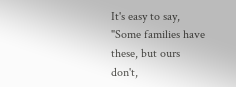It's easy to say, "Some families have these, but ours don't,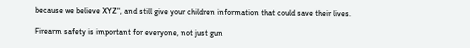because we believe XYZ", and still give your children information that could save their lives.

Firearm safety is important for everyone, not just gun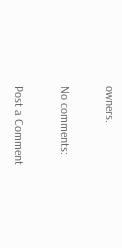owners.

No comments:

Post a Comment